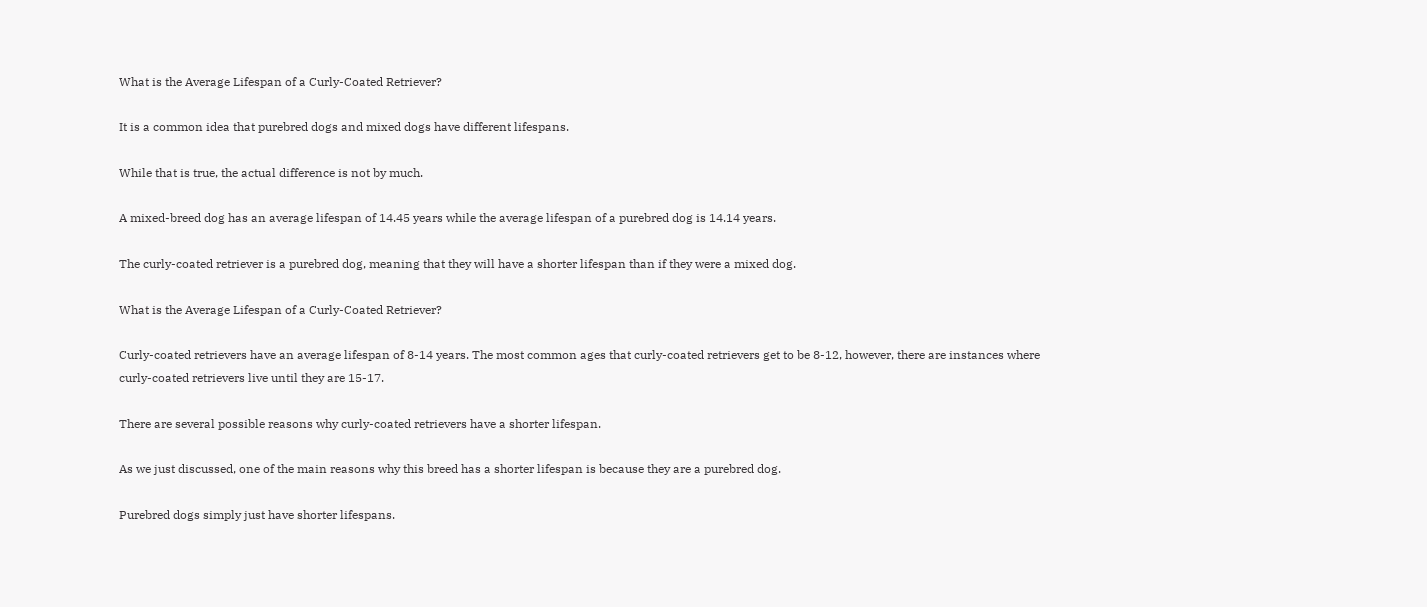What is the Average Lifespan of a Curly-Coated Retriever?

It is a common idea that purebred dogs and mixed dogs have different lifespans.

While that is true, the actual difference is not by much.

A mixed-breed dog has an average lifespan of 14.45 years while the average lifespan of a purebred dog is 14.14 years.

The curly-coated retriever is a purebred dog, meaning that they will have a shorter lifespan than if they were a mixed dog.

What is the Average Lifespan of a Curly-Coated Retriever?

Curly-coated retrievers have an average lifespan of 8-14 years. The most common ages that curly-coated retrievers get to be 8-12, however, there are instances where curly-coated retrievers live until they are 15-17.

There are several possible reasons why curly-coated retrievers have a shorter lifespan.

As we just discussed, one of the main reasons why this breed has a shorter lifespan is because they are a purebred dog.

Purebred dogs simply just have shorter lifespans.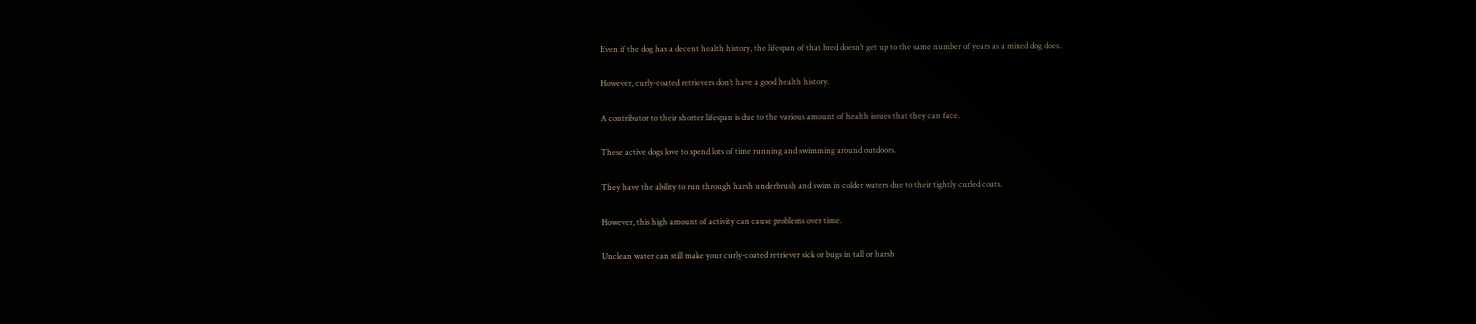Even if the dog has a decent health history, the lifespan of that bred doesn’t get up to the same number of years as a mixed dog does.

However, curly-coated retrievers don’t have a good health history.

A contributor to their shorter lifespan is due to the various amount of health issues that they can face.

These active dogs love to spend lots of time running and swimming around outdoors.

They have the ability to run through harsh underbrush and swim in colder waters due to their tightly curled coats.

However, this high amount of activity can cause problems over time.

Unclean water can still make your curly-coated retriever sick or bugs in tall or harsh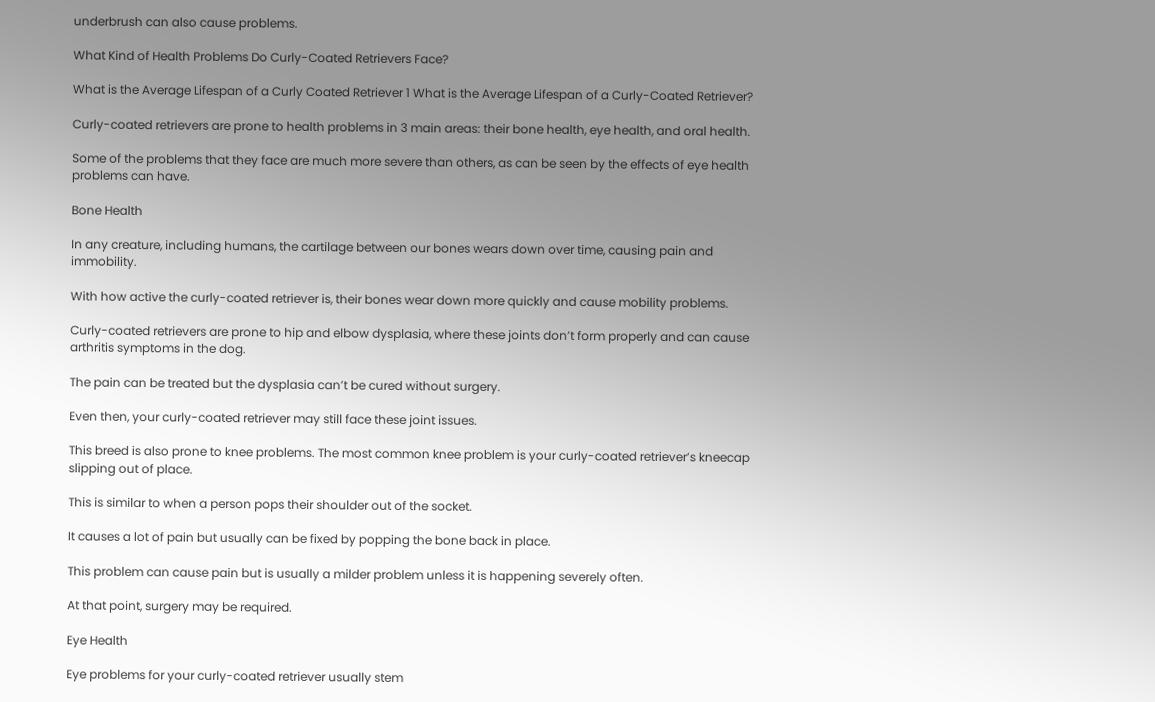underbrush can also cause problems.

What Kind of Health Problems Do Curly-Coated Retrievers Face?

What is the Average Lifespan of a Curly Coated Retriever 1 What is the Average Lifespan of a Curly-Coated Retriever?

Curly-coated retrievers are prone to health problems in 3 main areas: their bone health, eye health, and oral health.

Some of the problems that they face are much more severe than others, as can be seen by the effects of eye health problems can have.

Bone Health

In any creature, including humans, the cartilage between our bones wears down over time, causing pain and immobility.

With how active the curly-coated retriever is, their bones wear down more quickly and cause mobility problems.

Curly-coated retrievers are prone to hip and elbow dysplasia, where these joints don’t form properly and can cause arthritis symptoms in the dog.

The pain can be treated but the dysplasia can’t be cured without surgery.

Even then, your curly-coated retriever may still face these joint issues.

This breed is also prone to knee problems. The most common knee problem is your curly-coated retriever’s kneecap slipping out of place.

This is similar to when a person pops their shoulder out of the socket.

It causes a lot of pain but usually can be fixed by popping the bone back in place.

This problem can cause pain but is usually a milder problem unless it is happening severely often.

At that point, surgery may be required.

Eye Health

Eye problems for your curly-coated retriever usually stem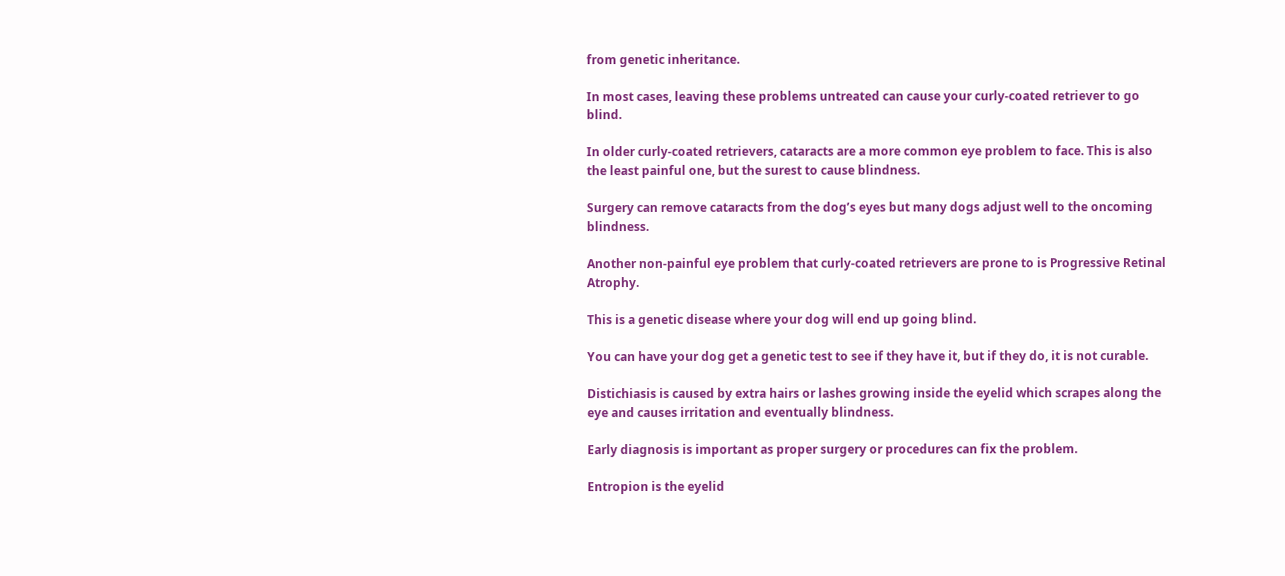from genetic inheritance.

In most cases, leaving these problems untreated can cause your curly-coated retriever to go blind.

In older curly-coated retrievers, cataracts are a more common eye problem to face. This is also the least painful one, but the surest to cause blindness.

Surgery can remove cataracts from the dog’s eyes but many dogs adjust well to the oncoming blindness.

Another non-painful eye problem that curly-coated retrievers are prone to is Progressive Retinal Atrophy.

This is a genetic disease where your dog will end up going blind.

You can have your dog get a genetic test to see if they have it, but if they do, it is not curable.

Distichiasis is caused by extra hairs or lashes growing inside the eyelid which scrapes along the eye and causes irritation and eventually blindness.

Early diagnosis is important as proper surgery or procedures can fix the problem.

Entropion is the eyelid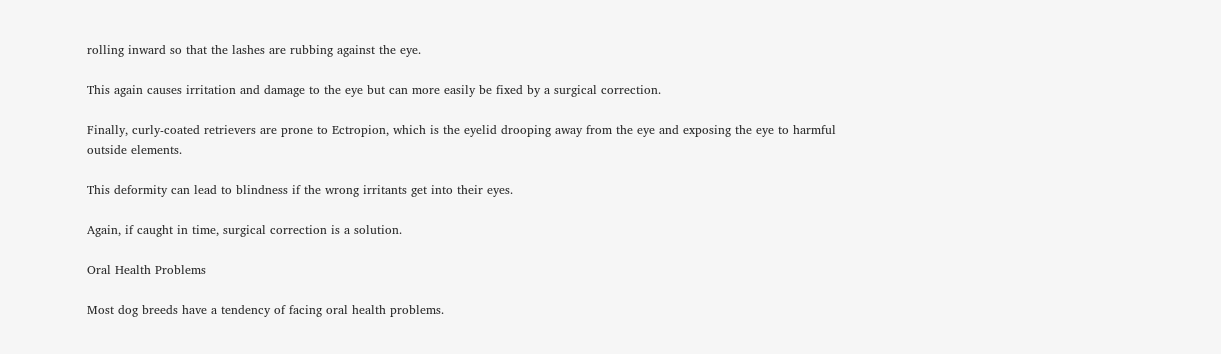rolling inward so that the lashes are rubbing against the eye.

This again causes irritation and damage to the eye but can more easily be fixed by a surgical correction.

Finally, curly-coated retrievers are prone to Ectropion, which is the eyelid drooping away from the eye and exposing the eye to harmful outside elements.

This deformity can lead to blindness if the wrong irritants get into their eyes.

Again, if caught in time, surgical correction is a solution.

Oral Health Problems

Most dog breeds have a tendency of facing oral health problems.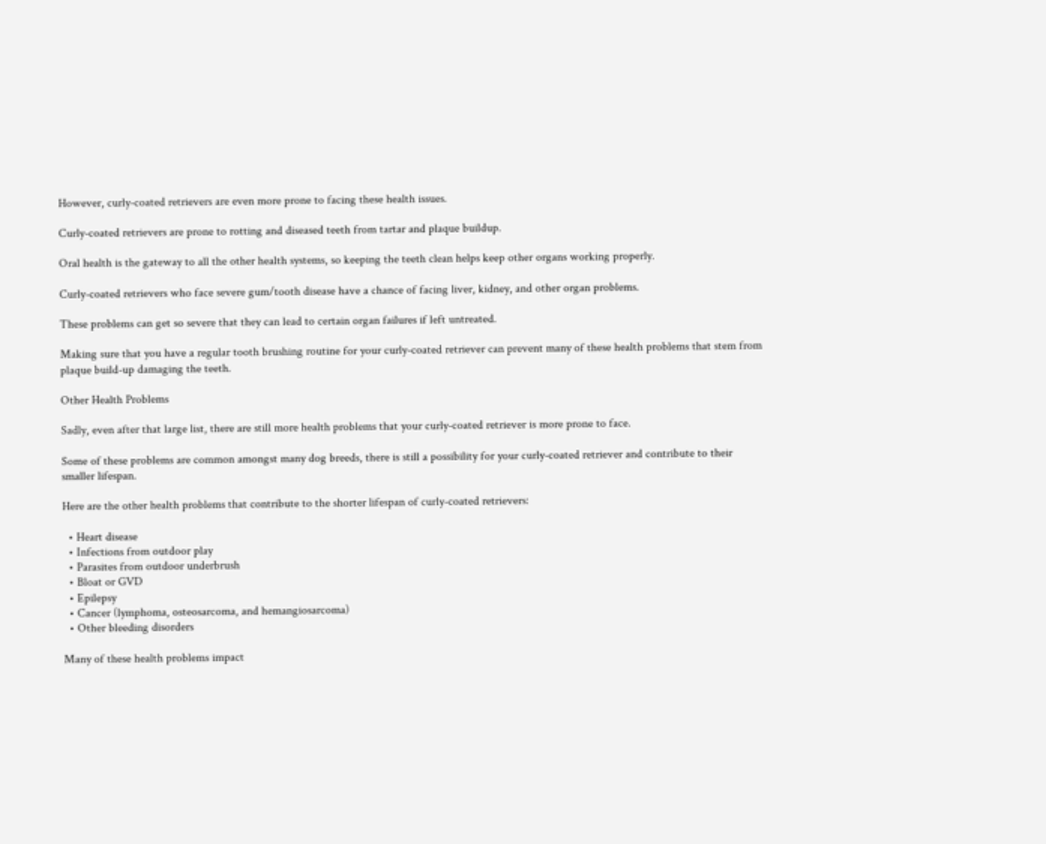However, curly-coated retrievers are even more prone to facing these health issues.

Curly-coated retrievers are prone to rotting and diseased teeth from tartar and plaque buildup.

Oral health is the gateway to all the other health systems, so keeping the teeth clean helps keep other organs working properly.

Curly-coated retrievers who face severe gum/tooth disease have a chance of facing liver, kidney, and other organ problems.

These problems can get so severe that they can lead to certain organ failures if left untreated.

Making sure that you have a regular tooth brushing routine for your curly-coated retriever can prevent many of these health problems that stem from plaque build-up damaging the teeth.

Other Health Problems

Sadly, even after that large list, there are still more health problems that your curly-coated retriever is more prone to face.

Some of these problems are common amongst many dog breeds, there is still a possibility for your curly-coated retriever and contribute to their smaller lifespan.

Here are the other health problems that contribute to the shorter lifespan of curly-coated retrievers:

  • Heart disease
  • Infections from outdoor play
  • Parasites from outdoor underbrush
  • Bloat or GVD
  • Epilepsy
  • Cancer (lymphoma, osteosarcoma, and hemangiosarcoma)
  • Other bleeding disorders

Many of these health problems impact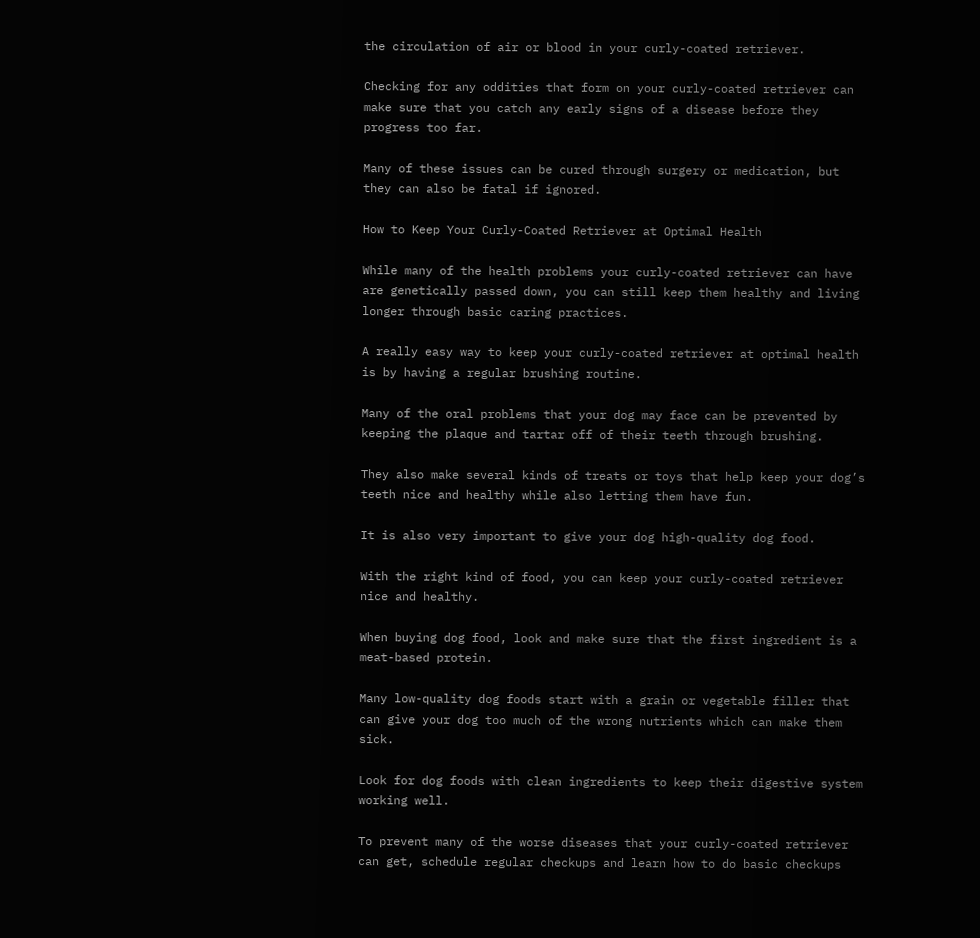the circulation of air or blood in your curly-coated retriever.

Checking for any oddities that form on your curly-coated retriever can make sure that you catch any early signs of a disease before they progress too far.

Many of these issues can be cured through surgery or medication, but they can also be fatal if ignored.

How to Keep Your Curly-Coated Retriever at Optimal Health

While many of the health problems your curly-coated retriever can have are genetically passed down, you can still keep them healthy and living longer through basic caring practices.

A really easy way to keep your curly-coated retriever at optimal health is by having a regular brushing routine.

Many of the oral problems that your dog may face can be prevented by keeping the plaque and tartar off of their teeth through brushing.

They also make several kinds of treats or toys that help keep your dog’s teeth nice and healthy while also letting them have fun.

It is also very important to give your dog high-quality dog food.

With the right kind of food, you can keep your curly-coated retriever nice and healthy.

When buying dog food, look and make sure that the first ingredient is a meat-based protein.

Many low-quality dog foods start with a grain or vegetable filler that can give your dog too much of the wrong nutrients which can make them sick.

Look for dog foods with clean ingredients to keep their digestive system working well.

To prevent many of the worse diseases that your curly-coated retriever can get, schedule regular checkups and learn how to do basic checkups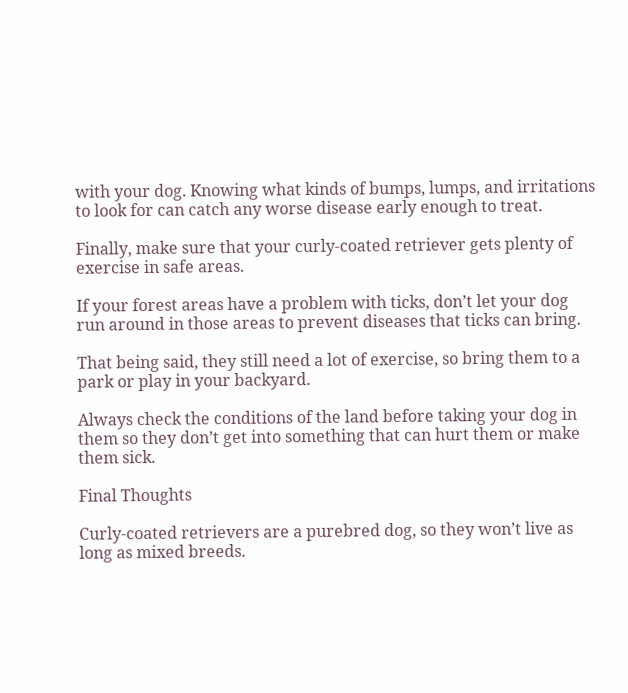with your dog. Knowing what kinds of bumps, lumps, and irritations to look for can catch any worse disease early enough to treat.

Finally, make sure that your curly-coated retriever gets plenty of exercise in safe areas.

If your forest areas have a problem with ticks, don’t let your dog run around in those areas to prevent diseases that ticks can bring.

That being said, they still need a lot of exercise, so bring them to a park or play in your backyard.

Always check the conditions of the land before taking your dog in them so they don’t get into something that can hurt them or make them sick.

Final Thoughts

Curly-coated retrievers are a purebred dog, so they won’t live as long as mixed breeds.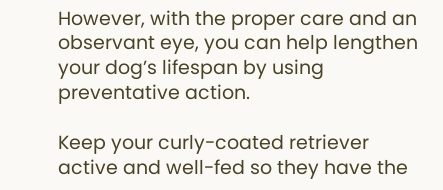However, with the proper care and an observant eye, you can help lengthen your dog’s lifespan by using preventative action.

Keep your curly-coated retriever active and well-fed so they have the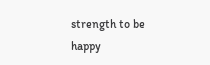strength to be happy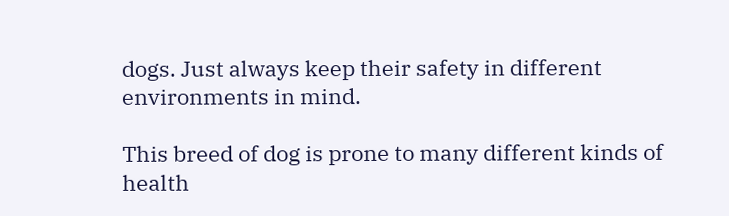dogs. Just always keep their safety in different environments in mind.

This breed of dog is prone to many different kinds of health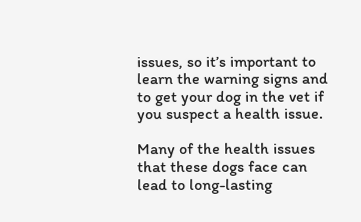issues, so it’s important to learn the warning signs and to get your dog in the vet if you suspect a health issue.

Many of the health issues that these dogs face can lead to long-lasting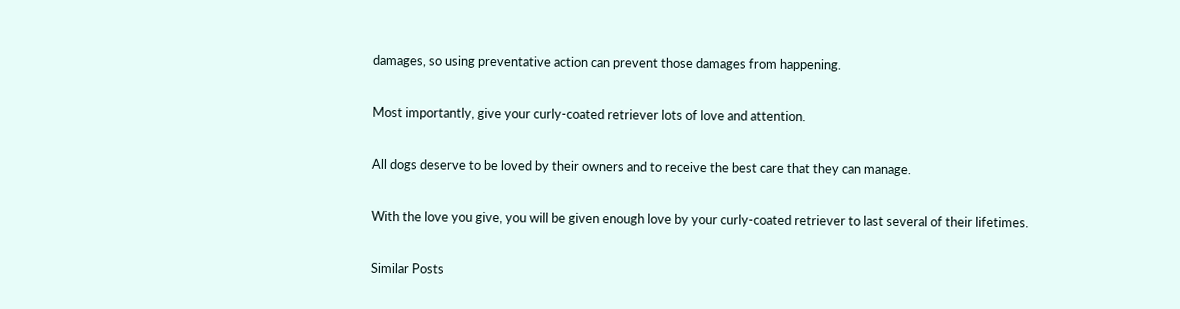damages, so using preventative action can prevent those damages from happening.

Most importantly, give your curly-coated retriever lots of love and attention.

All dogs deserve to be loved by their owners and to receive the best care that they can manage.

With the love you give, you will be given enough love by your curly-coated retriever to last several of their lifetimes.

Similar Posts